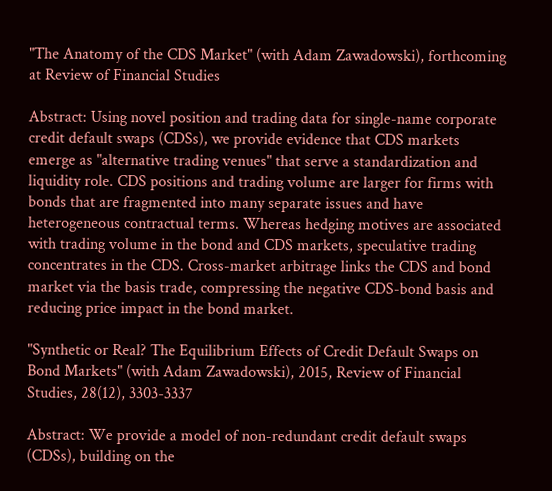"The Anatomy of the CDS Market" (with Adam Zawadowski), forthcoming at Review of Financial Studies

Abstract: Using novel position and trading data for single-name corporate credit default swaps (CDSs), we provide evidence that CDS markets emerge as "alternative trading venues" that serve a standardization and liquidity role. CDS positions and trading volume are larger for firms with bonds that are fragmented into many separate issues and have heterogeneous contractual terms. Whereas hedging motives are associated with trading volume in the bond and CDS markets, speculative trading concentrates in the CDS. Cross-market arbitrage links the CDS and bond market via the basis trade, compressing the negative CDS-bond basis and reducing price impact in the bond market.

"Synthetic or Real? The Equilibrium Effects of Credit Default Swaps on Bond Markets" (with Adam Zawadowski), 2015, Review of Financial Studies, 28(12), 3303-3337

Abstract: We provide a model of non-redundant credit default swaps (CDSs), building on the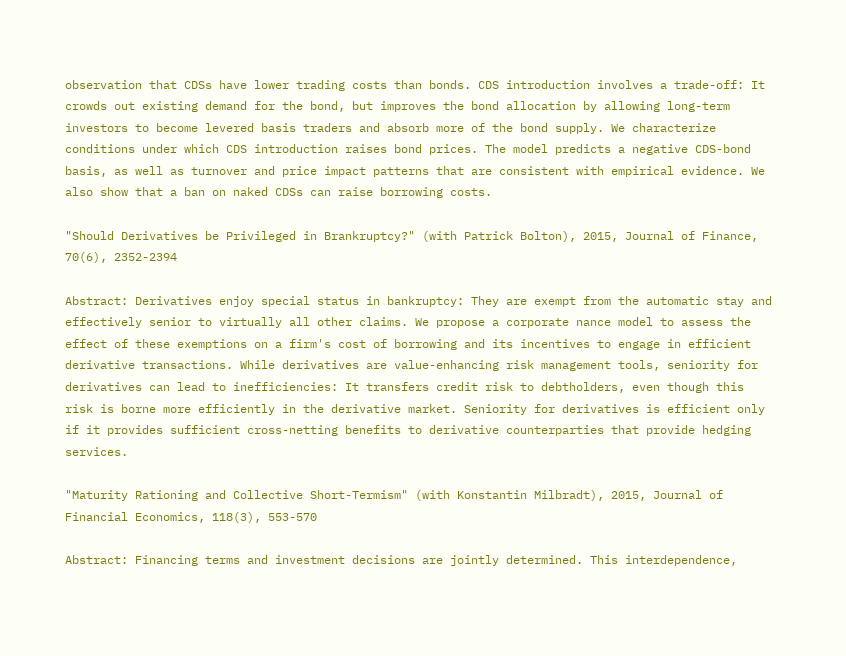observation that CDSs have lower trading costs than bonds. CDS introduction involves a trade-off: It crowds out existing demand for the bond, but improves the bond allocation by allowing long-term investors to become levered basis traders and absorb more of the bond supply. We characterize conditions under which CDS introduction raises bond prices. The model predicts a negative CDS-bond basis, as well as turnover and price impact patterns that are consistent with empirical evidence. We also show that a ban on naked CDSs can raise borrowing costs.

"Should Derivatives be Privileged in Brankruptcy?" (with Patrick Bolton), 2015, Journal of Finance, 70(6), 2352-2394

Abstract: Derivatives enjoy special status in bankruptcy: They are exempt from the automatic stay and effectively senior to virtually all other claims. We propose a corporate nance model to assess the effect of these exemptions on a firm's cost of borrowing and its incentives to engage in efficient derivative transactions. While derivatives are value-enhancing risk management tools, seniority for derivatives can lead to inefficiencies: It transfers credit risk to debtholders, even though this risk is borne more efficiently in the derivative market. Seniority for derivatives is efficient only if it provides sufficient cross-netting benefits to derivative counterparties that provide hedging services.

"Maturity Rationing and Collective Short-Termism" (with Konstantin Milbradt), 2015, Journal of Financial Economics, 118(3), 553-570

Abstract: Financing terms and investment decisions are jointly determined. This interdependence,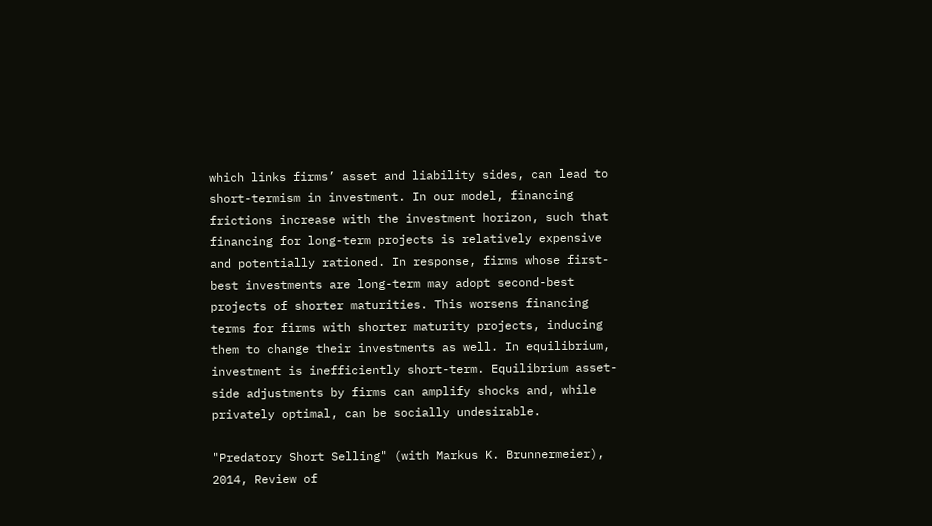which links firms’ asset and liability sides, can lead to short-termism in investment. In our model, financing frictions increase with the investment horizon, such that financing for long-term projects is relatively expensive and potentially rationed. In response, firms whose first-best investments are long-term may adopt second-best projects of shorter maturities. This worsens financing terms for firms with shorter maturity projects, inducing them to change their investments as well. In equilibrium, investment is inefficiently short-term. Equilibrium asset-side adjustments by firms can amplify shocks and, while privately optimal, can be socially undesirable.

"Predatory Short Selling" (with Markus K. Brunnermeier), 2014, Review of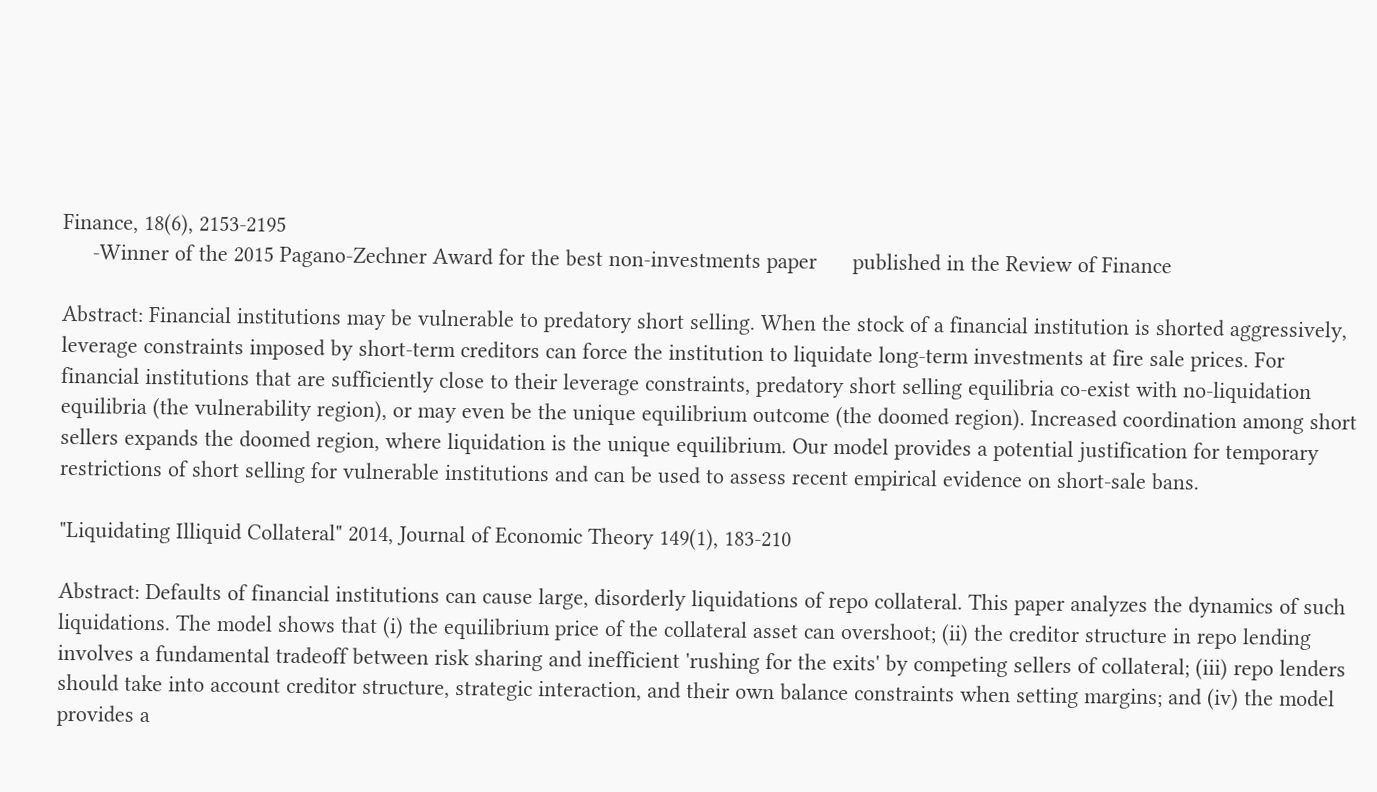Finance, 18(6), 2153-2195
     -Winner of the 2015 Pagano-Zechner Award for the best non-investments paper      published in the Review of Finance

Abstract: Financial institutions may be vulnerable to predatory short selling. When the stock of a financial institution is shorted aggressively, leverage constraints imposed by short-term creditors can force the institution to liquidate long-term investments at fire sale prices. For financial institutions that are sufficiently close to their leverage constraints, predatory short selling equilibria co-exist with no-liquidation equilibria (the vulnerability region), or may even be the unique equilibrium outcome (the doomed region). Increased coordination among short sellers expands the doomed region, where liquidation is the unique equilibrium. Our model provides a potential justification for temporary restrictions of short selling for vulnerable institutions and can be used to assess recent empirical evidence on short-sale bans.

"Liquidating Illiquid Collateral" 2014, Journal of Economic Theory 149(1), 183-210

Abstract: Defaults of financial institutions can cause large, disorderly liquidations of repo collateral. This paper analyzes the dynamics of such liquidations. The model shows that (i) the equilibrium price of the collateral asset can overshoot; (ii) the creditor structure in repo lending involves a fundamental tradeoff between risk sharing and inefficient 'rushing for the exits' by competing sellers of collateral; (iii) repo lenders should take into account creditor structure, strategic interaction, and their own balance constraints when setting margins; and (iv) the model provides a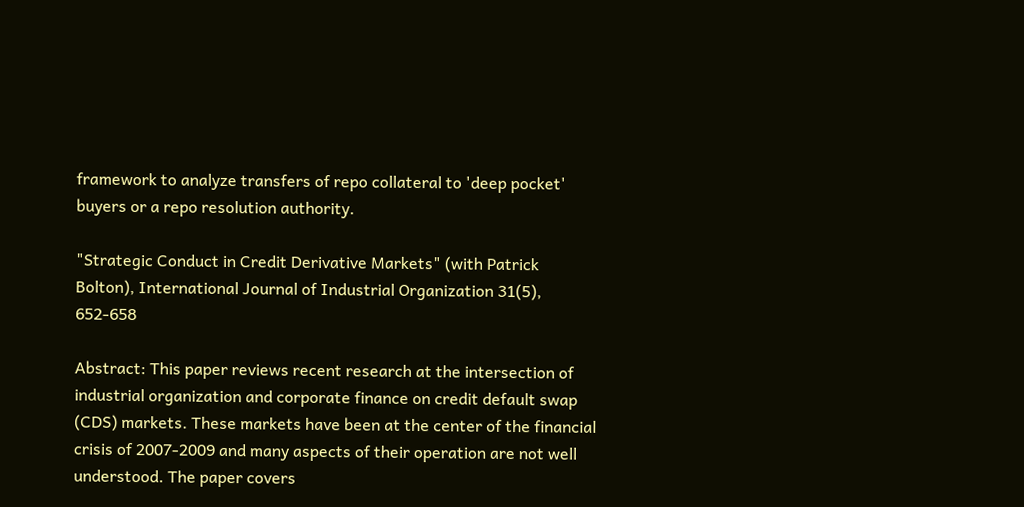framework to analyze transfers of repo collateral to 'deep pocket' buyers or a repo resolution authority.

"Strategic Conduct in Credit Derivative Markets" (with Patrick Bolton), International Journal of Industrial Organization 31(5), 652-658

Abstract: This paper reviews recent research at the intersection of industrial organization and corporate finance on credit default swap (CDS) markets. These markets have been at the center of the financial crisis of 2007-2009 and many aspects of their operation are not well understood. The paper covers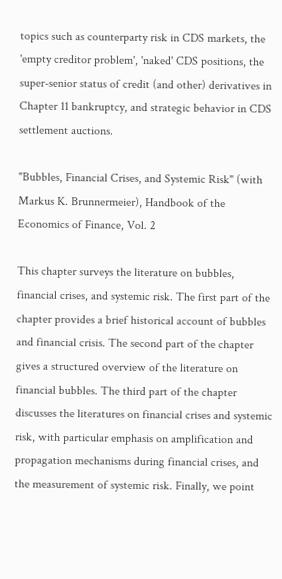topics such as counterparty risk in CDS markets, the 'empty creditor problem', 'naked' CDS positions, the super-senior status of credit (and other) derivatives in Chapter 11 bankruptcy, and strategic behavior in CDS settlement auctions.

"Bubbles, Financial Crises, and Systemic Risk" (with Markus K. Brunnermeier), Handbook of the Economics of Finance, Vol. 2

This chapter surveys the literature on bubbles, financial crises, and systemic risk. The first part of the chapter provides a brief historical account of bubbles and financial crisis. The second part of the chapter gives a structured overview of the literature on financial bubbles. The third part of the chapter discusses the literatures on financial crises and systemic risk, with particular emphasis on amplification and propagation mechanisms during financial crises, and the measurement of systemic risk. Finally, we point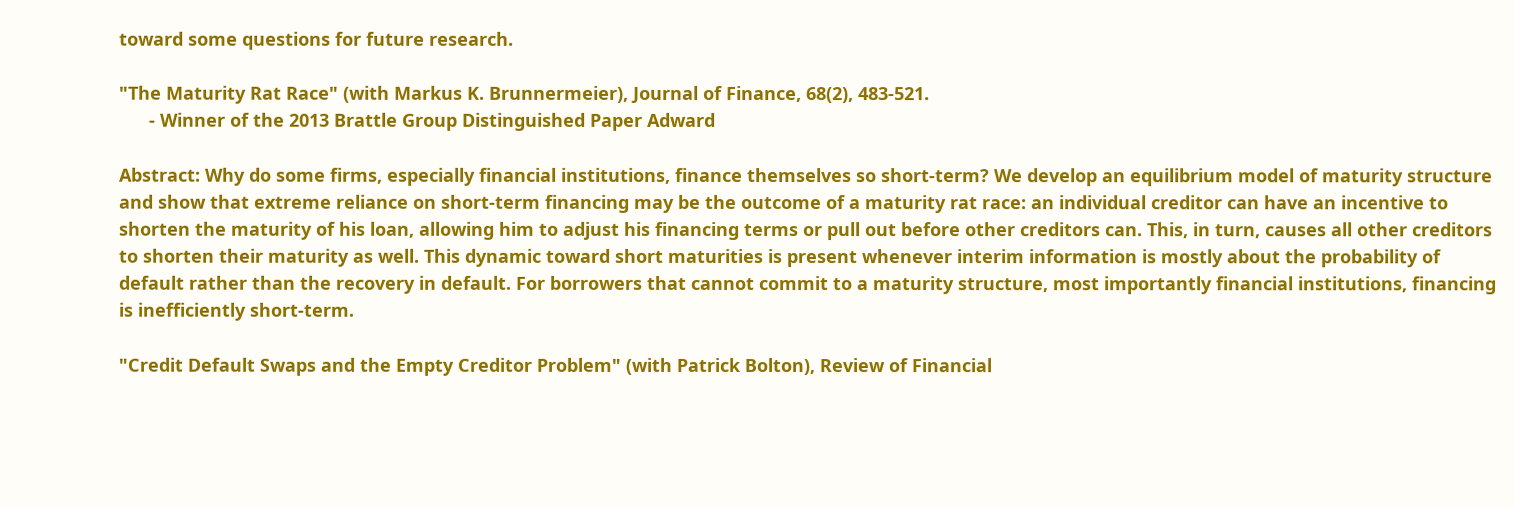toward some questions for future research.

"The Maturity Rat Race" (with Markus K. Brunnermeier), Journal of Finance, 68(2), 483-521.
      - Winner of the 2013 Brattle Group Distinguished Paper Adward

Abstract: Why do some firms, especially financial institutions, finance themselves so short-term? We develop an equilibrium model of maturity structure and show that extreme reliance on short-term financing may be the outcome of a maturity rat race: an individual creditor can have an incentive to shorten the maturity of his loan, allowing him to adjust his financing terms or pull out before other creditors can. This, in turn, causes all other creditors to shorten their maturity as well. This dynamic toward short maturities is present whenever interim information is mostly about the probability of default rather than the recovery in default. For borrowers that cannot commit to a maturity structure, most importantly financial institutions, financing is inefficiently short-term.

"Credit Default Swaps and the Empty Creditor Problem" (with Patrick Bolton), Review of Financial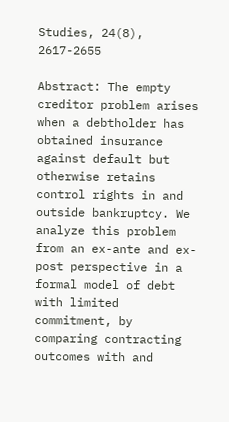Studies, 24(8), 2617-2655

Abstract: The empty creditor problem arises when a debtholder has obtained insurance against default but otherwise retains control rights in and outside bankruptcy. We analyze this problem from an ex-ante and ex-post perspective in a formal model of debt with limited commitment, by comparing contracting outcomes with and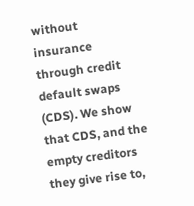without insurance through credit default swaps (CDS). We show that CDS, and the empty creditors they give rise to,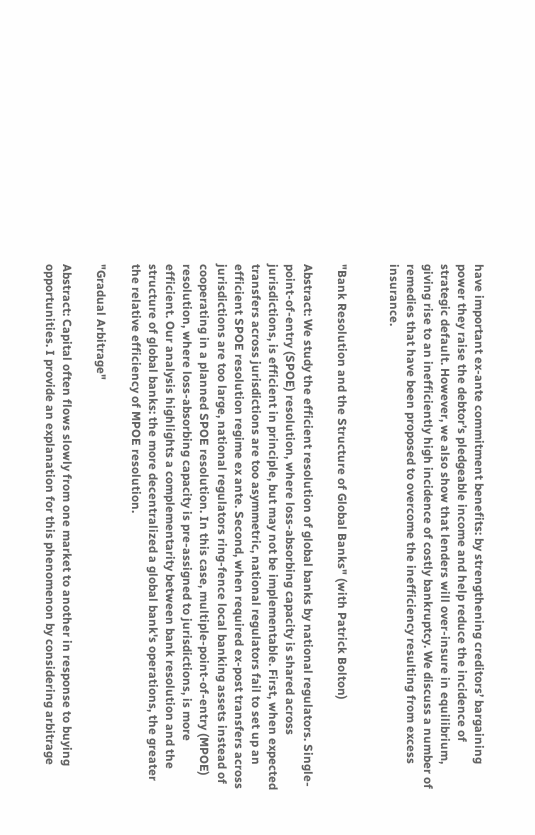have important ex-ante commitment benefits: by strengthening creditors’ bargaining power they raise the debtor’s pledgeable income and help reduce the incidence of strategic default. However, we also show that lenders will over-insure in equilibrium, giving rise to an inefficiently high incidence of costly bankruptcy. We discuss a number of remedies that have been proposed to overcome the inefficiency resulting from excess insurance.


"Bank Resolution and the Structure of Global Banks" (with Patrick Bolton)

Abstract: We study the efficient resolution of global banks by national regulators. Single-point-of-entry (SPOE) resolution, where loss-absorbing capacity is shared across jurisdictions, is efficient in principle, but may not be implementable. First, when expected transfers across jurisdictions are too asymmetric, national regulators fail to set up an efficient SPOE resolution regime ex ante. Second, when required ex-post transfers across jurisdictions are too large, national regulators ring-fence local banking assets instead of cooperating in a planned SPOE resolution. In this case, multiple-point-of-entry (MPOE) resolution, where loss-absorbing capacity is pre-assigned to jurisdictions, is more efficient. Our analysis highlights a complementarity between bank resolution and the structure of global banks: the more decentralized a global bank's operations, the greater the relative efficiency of MPOE resolution.

"Gradual Arbitrage"

Abstract: Capital often flows slowly from one market to another in response to buying opportunities. I provide an explanation for this phenomenon by considering arbitrage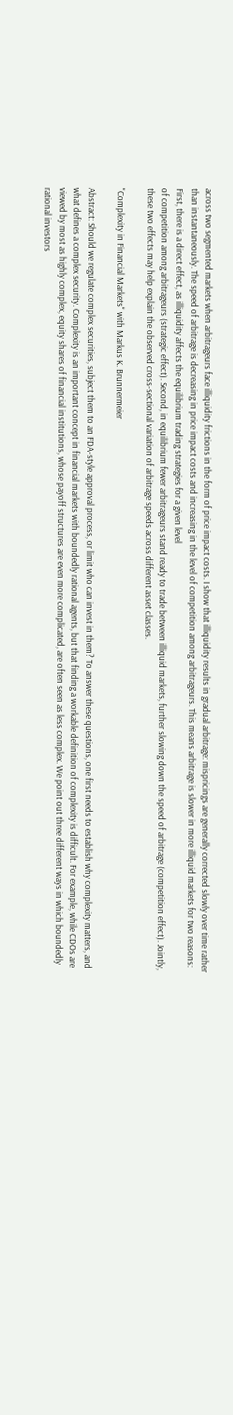across two segmented markets when arbitrageurs face illiquidity frictions in the form of price impact costs. I show that illiquidity results in gradual arbitrage: mispricings are generally corrected slowly over time rather than instantaneously. The speed of arbitrage is decreasing in price impact costs and increasing in the level of competition among arbitrageurs. This means arbitrage is slower in more illiquid markets for two reasons: First, there is a direct effect, as illiquidity affects the equilibrium trading strategies for a given level
of competition among arbitrageurs (strategic effect). Second, in equilibrium fewer arbitrageurs stand ready to trade between illiquid markets, further slowing down the speed of arbitrage (competition effect). Jointly, these two effects may help explain the observed cross-sectional variation of arbitrage speeds across different asset classes.

"Complexity in Financial Markets" with Markus K. Brunnermeier

Abstract: Should we regulate complex securities, subject them to an FDA-style approval process, or limit who can invest in them? To answer these questions, one first needs to establish why complexity matters, and what defines a complex security. Complexity is an important concept in financial markets with boundedly rational agents, but that finding a workable definition of complexity is difficult. For example, while CDOs are viewed by most as highly complex, equity shares of financial institutions, whose payoff structures are even more complicated, are often seen as less complex. We point out three different ways in which boundedly rational investors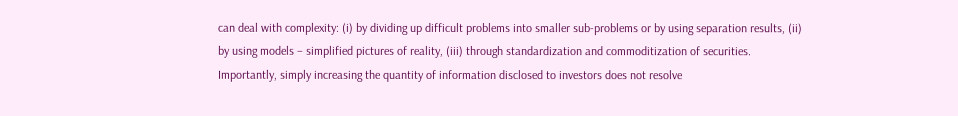can deal with complexity: (i) by dividing up difficult problems into smaller sub-problems or by using separation results, (ii) by using models – simplified pictures of reality, (iii) through standardization and commoditization of securities. Importantly, simply increasing the quantity of information disclosed to investors does not resolve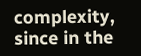complexity, since in the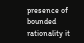presence of bounded rationality it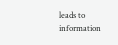leads to information